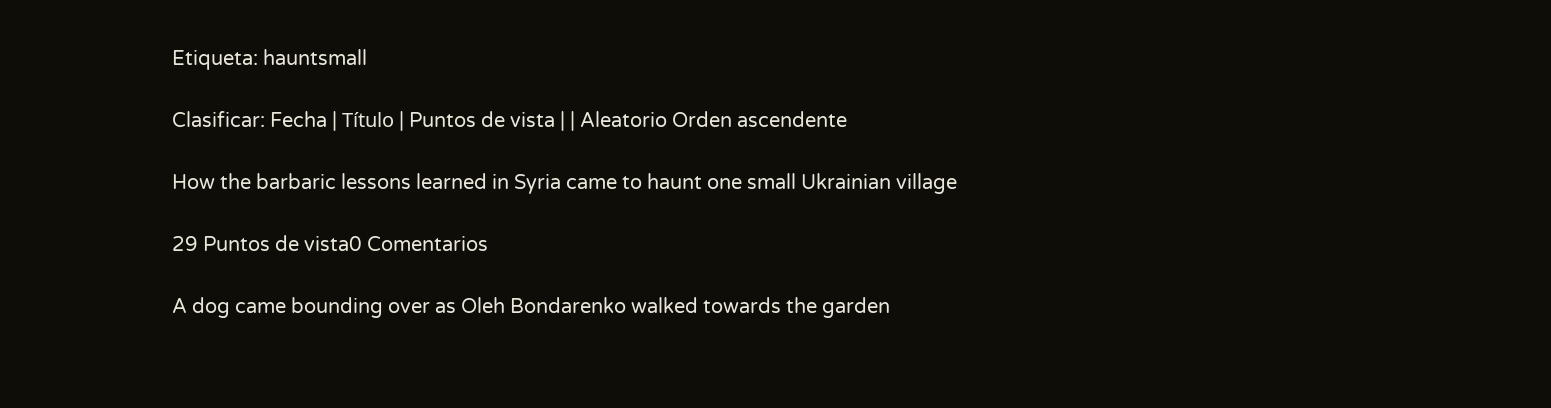Etiqueta: hauntsmall

Clasificar: Fecha | Título | Puntos de vista | | Aleatorio Orden ascendente

How the barbaric lessons learned in Syria came to haunt one small Ukrainian village

29 Puntos de vista0 Comentarios

A dog came bounding over as Oleh Bondarenko walked towards the garden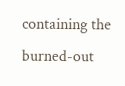containing the burned-out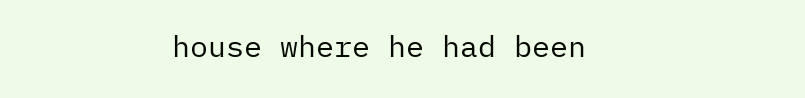house where he had been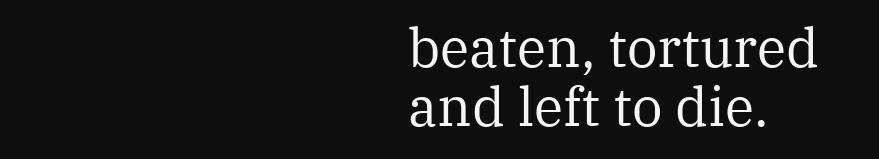beaten, tortured and left to die.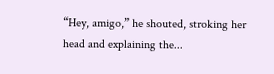“Hey, amigo,” he shouted, stroking her head and explaining the...